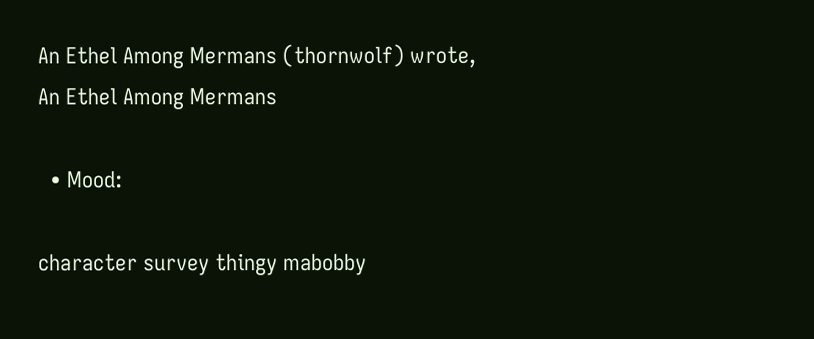An Ethel Among Mermans (thornwolf) wrote,
An Ethel Among Mermans

  • Mood:

character survey thingy mabobby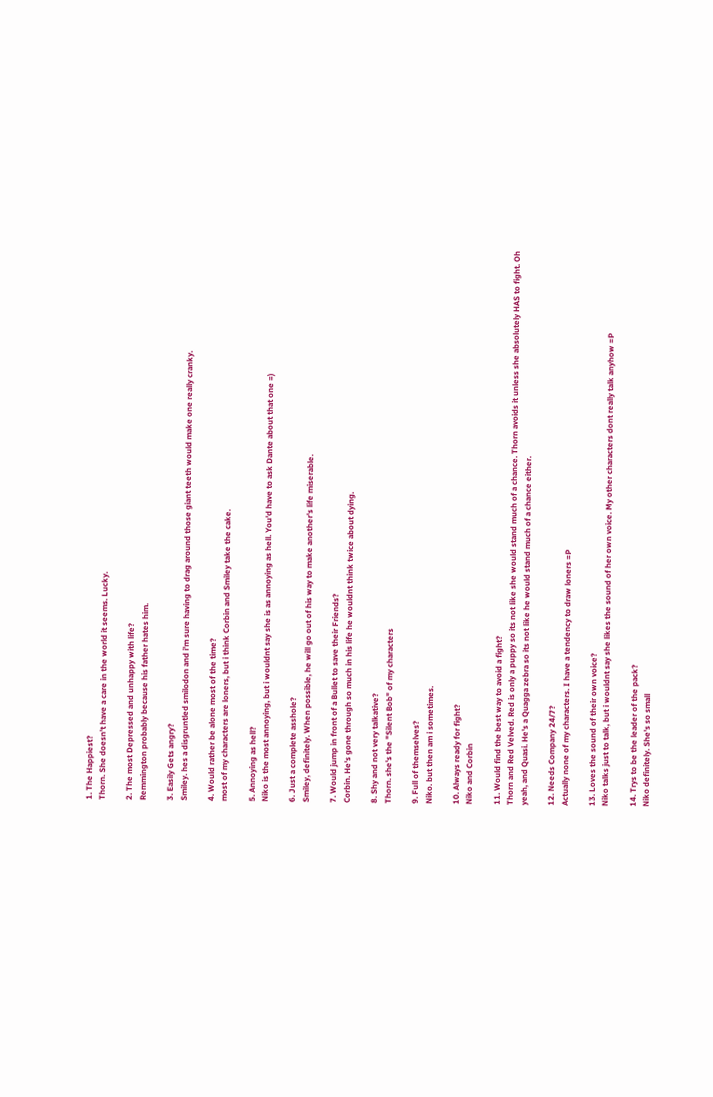1. The Happiest?
Thorn. She doesn't have a care in the world it seems. Lucky.

2. The most Depressed and unhappy with life?
Remmington probably because his father hates him.

3. Easily Gets angry?
Smiley. hes a disgruntled smilodon and i'm sure having to drag around those giant teeth would make one really cranky.

4. Would rather be alone most of the time?
most of my characters are loners, but i think Corbin and Smiley take the cake.

5. Annoying as hell?
Niko is the most annoying, but i wouldnt say she is as annoying as hell. You'd have to ask Dante about that one =)

6. Just a complete asshole?
Smiley, definitely. When possible, he will go out of his way to make another's life miserable.

7. Would jump in front of a Bullet to save their Friends?
Corbin. He's gone through so much in his life he wouldnt think twice about dying.

8. Shy and not very talkative?
Thorn. she's the "Silent Bob" of my characters

9. Full of themselves?
Niko. but then am i sometimes.

10. Always ready for fight?
Niko and Corbin

11. Would find the best way to avoid a fight?
Thorn and Red Velved. Red is only a puppy so its not like she would stand much of a chance. Thorn avoids it unless she absolutely HAS to fight. Oh yeah, and Quasi. He's a Quagga zebra so its not like he would stand much of a chance either.

12. Needs Company 24/7?
Actually none of my characters. I have a tendency to draw loners =P

13. Loves the sound of their own voice?
Niko talks just to talk, but i wouldnt say she likes the sound of her own voice. My other characters dont really talk anyhow =P

14. Trys to be the leader of the pack?
Niko definitely. She's so small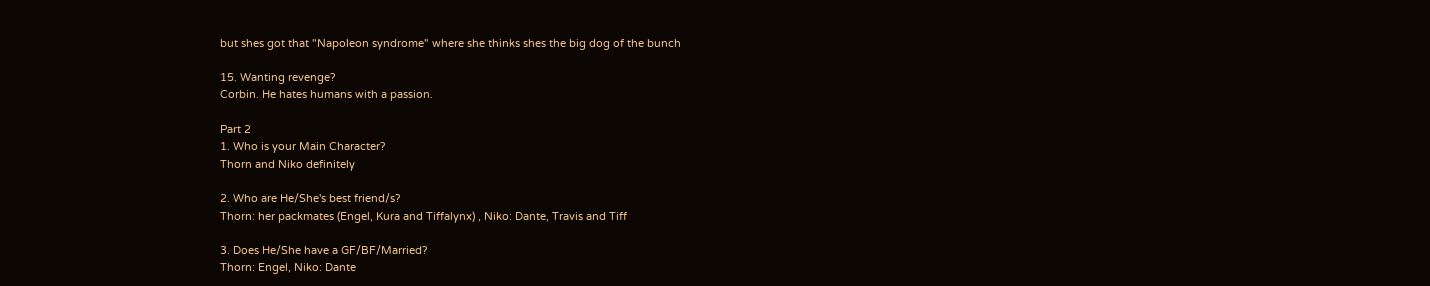but shes got that "Napoleon syndrome" where she thinks shes the big dog of the bunch

15. Wanting revenge?
Corbin. He hates humans with a passion.

Part 2
1. Who is your Main Character?
Thorn and Niko definitely

2. Who are He/She's best friend/s?
Thorn: her packmates (Engel, Kura and Tiffalynx) , Niko: Dante, Travis and Tiff

3. Does He/She have a GF/BF/Married?
Thorn: Engel, Niko: Dante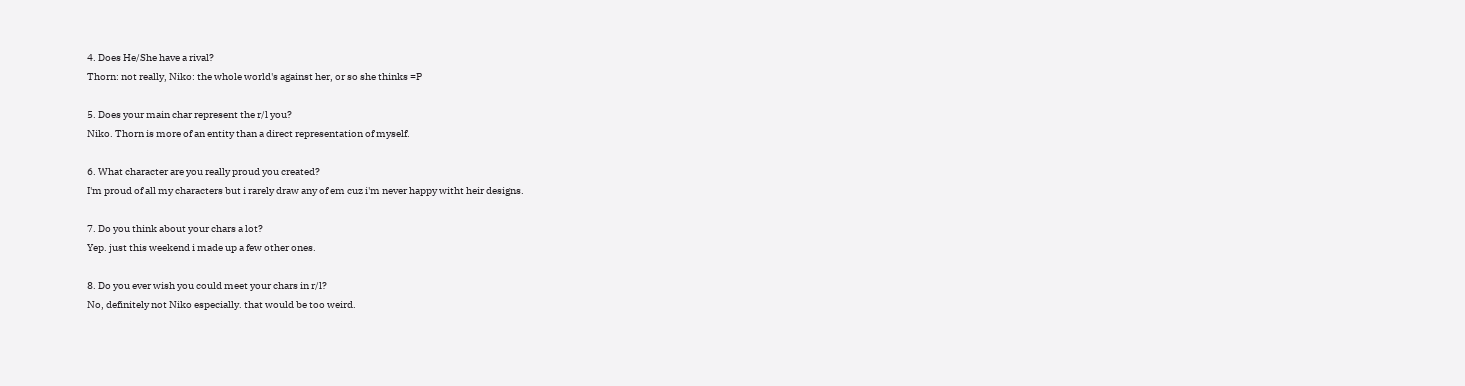4. Does He/She have a rival?
Thorn: not really, Niko: the whole world's against her, or so she thinks =P

5. Does your main char represent the r/l you?
Niko. Thorn is more of an entity than a direct representation of myself.

6. What character are you really proud you created?
I'm proud of all my characters but i rarely draw any of em cuz i'm never happy witht heir designs.

7. Do you think about your chars a lot?
Yep. just this weekend i made up a few other ones.

8. Do you ever wish you could meet your chars in r/l?
No, definitely not Niko especially. that would be too weird.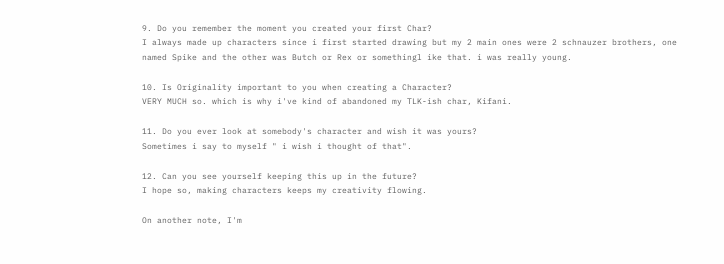9. Do you remember the moment you created your first Char?
I always made up characters since i first started drawing but my 2 main ones were 2 schnauzer brothers, one named Spike and the other was Butch or Rex or somethingl ike that. i was really young.

10. Is Originality important to you when creating a Character?
VERY MUCH so. which is why i've kind of abandoned my TLK-ish char, Kifani.

11. Do you ever look at somebody's character and wish it was yours?
Sometimes i say to myself " i wish i thought of that".

12. Can you see yourself keeping this up in the future?
I hope so, making characters keeps my creativity flowing.

On another note, I'm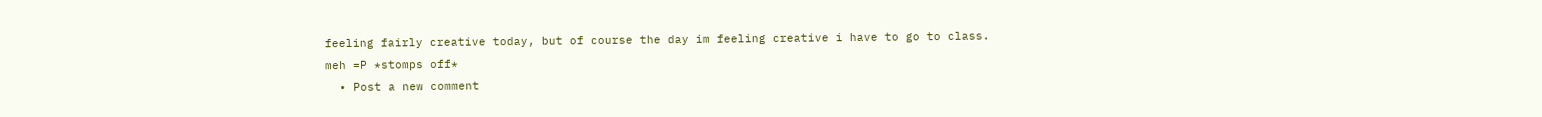feeling fairly creative today, but of course the day im feeling creative i have to go to class. meh =P *stomps off*
  • Post a new comment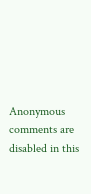Anonymous comments are disabled in this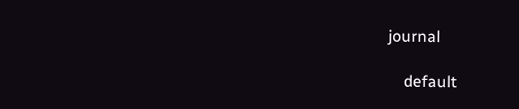journal

    default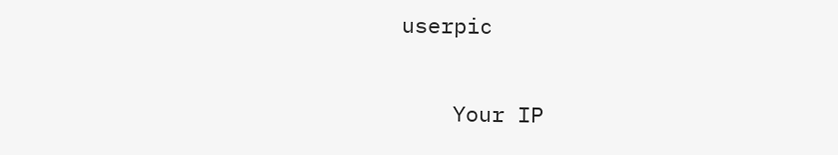userpic

    Your IP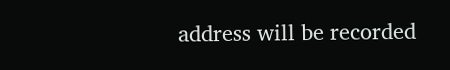address will be recorded